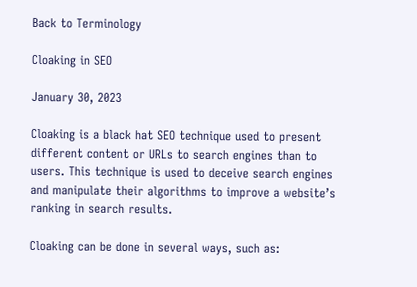Back to Terminology

Cloaking in SEO

January 30, 2023

Cloaking is a black hat SEO technique used to present different content or URLs to search engines than to users. This technique is used to deceive search engines and manipulate their algorithms to improve a website’s ranking in search results.

Cloaking can be done in several ways, such as: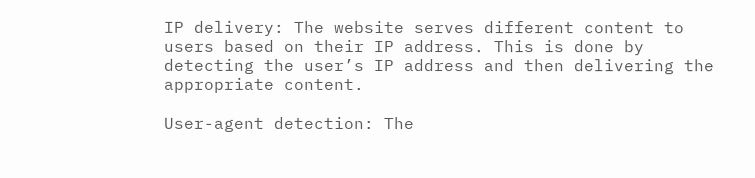IP delivery: The website serves different content to users based on their IP address. This is done by detecting the user’s IP address and then delivering the appropriate content.

User-agent detection: The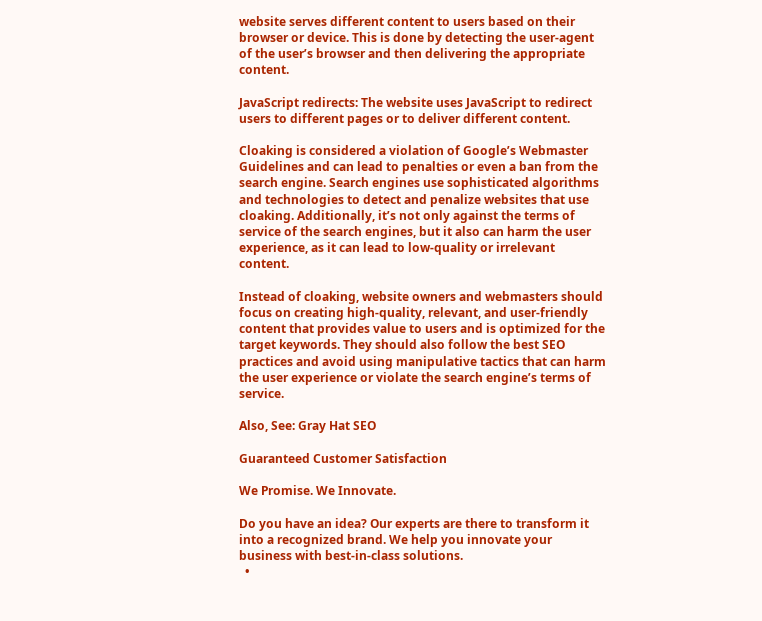website serves different content to users based on their browser or device. This is done by detecting the user-agent of the user’s browser and then delivering the appropriate content.

JavaScript redirects: The website uses JavaScript to redirect users to different pages or to deliver different content.

Cloaking is considered a violation of Google’s Webmaster Guidelines and can lead to penalties or even a ban from the search engine. Search engines use sophisticated algorithms and technologies to detect and penalize websites that use cloaking. Additionally, it’s not only against the terms of service of the search engines, but it also can harm the user experience, as it can lead to low-quality or irrelevant content.

Instead of cloaking, website owners and webmasters should focus on creating high-quality, relevant, and user-friendly content that provides value to users and is optimized for the target keywords. They should also follow the best SEO practices and avoid using manipulative tactics that can harm the user experience or violate the search engine’s terms of service.

Also, See: Gray Hat SEO

Guaranteed Customer Satisfaction

We Promise. We Innovate.

Do you have an idea? Our experts are there to transform it into a recognized brand. We help you innovate your business with best-in-class solutions.
  •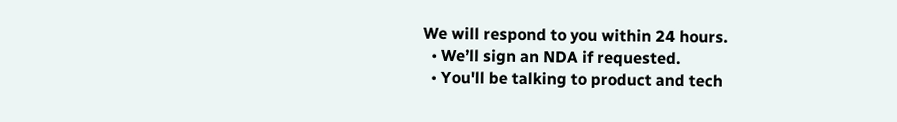We will respond to you within 24 hours.
  • We’ll sign an NDA if requested.
  • You'll be talking to product and tech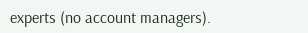experts (no account managers).